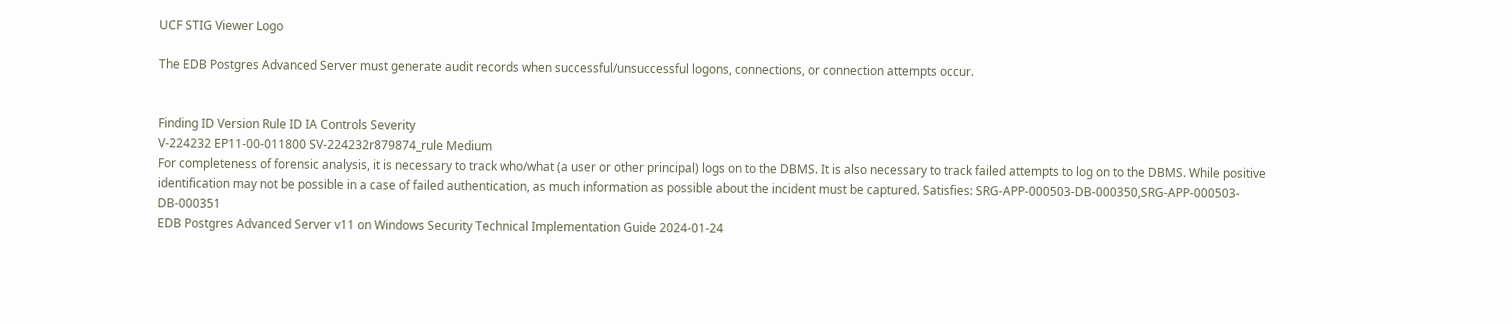UCF STIG Viewer Logo

The EDB Postgres Advanced Server must generate audit records when successful/unsuccessful logons, connections, or connection attempts occur.


Finding ID Version Rule ID IA Controls Severity
V-224232 EP11-00-011800 SV-224232r879874_rule Medium
For completeness of forensic analysis, it is necessary to track who/what (a user or other principal) logs on to the DBMS. It is also necessary to track failed attempts to log on to the DBMS. While positive identification may not be possible in a case of failed authentication, as much information as possible about the incident must be captured. Satisfies: SRG-APP-000503-DB-000350,SRG-APP-000503-DB-000351
EDB Postgres Advanced Server v11 on Windows Security Technical Implementation Guide 2024-01-24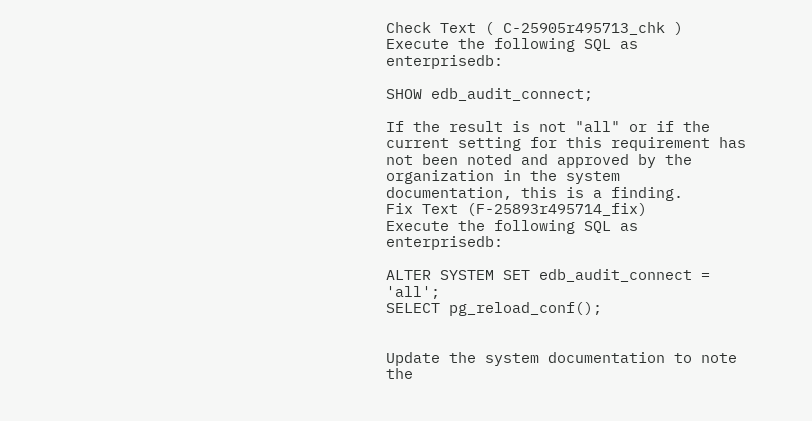Check Text ( C-25905r495713_chk )
Execute the following SQL as enterprisedb:

SHOW edb_audit_connect;

If the result is not "all" or if the current setting for this requirement has not been noted and approved by the organization in the system documentation, this is a finding.
Fix Text (F-25893r495714_fix)
Execute the following SQL as enterprisedb:

ALTER SYSTEM SET edb_audit_connect = 'all';
SELECT pg_reload_conf();


Update the system documentation to note the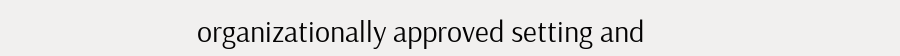organizationally approved setting and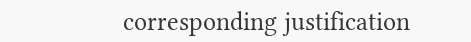corresponding justification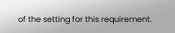of the setting for this requirement.